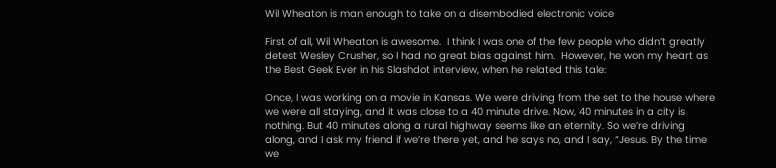Wil Wheaton is man enough to take on a disembodied electronic voice

First of all, Wil Wheaton is awesome.  I think I was one of the few people who didn’t greatly detest Wesley Crusher, so I had no great bias against him.  However, he won my heart as the Best Geek Ever in his Slashdot interview, when he related this tale:

Once, I was working on a movie in Kansas. We were driving from the set to the house where we were all staying, and it was close to a 40 minute drive. Now, 40 minutes in a city is nothing. But 40 minutes along a rural highway seems like an eternity. So we’re driving along, and I ask my friend if we’re there yet, and he says no, and I say, “Jesus. By the time we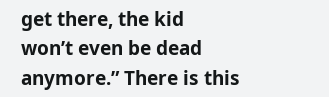get there, the kid won’t even be dead anymore.” There is this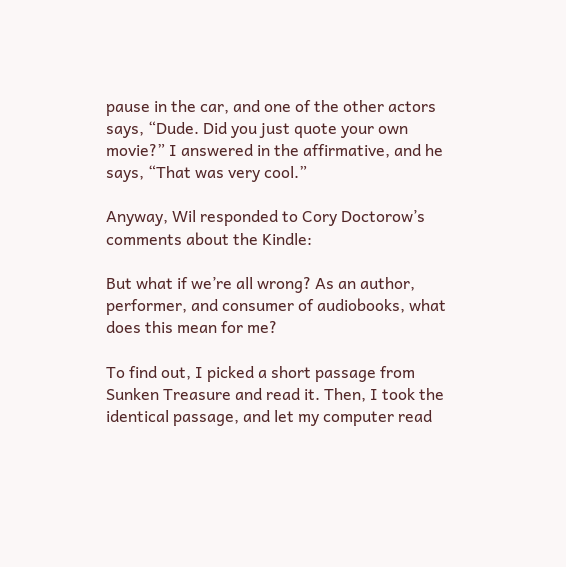pause in the car, and one of the other actors says, “Dude. Did you just quote your own movie?” I answered in the affirmative, and he says, “That was very cool.”

Anyway, Wil responded to Cory Doctorow’s comments about the Kindle:

But what if we’re all wrong? As an author, performer, and consumer of audiobooks, what does this mean for me?

To find out, I picked a short passage from Sunken Treasure and read it. Then, I took the identical passage, and let my computer read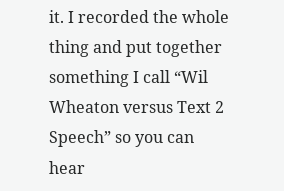it. I recorded the whole thing and put together something I call “Wil Wheaton versus Text 2 Speech” so you can hear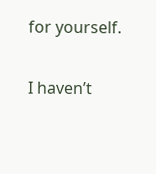for yourself.

I haven’t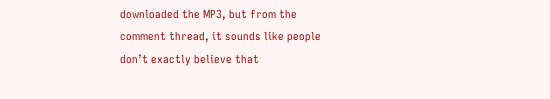downloaded the MP3, but from the comment thread, it sounds like people don’t exactly believe that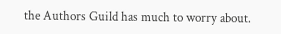the Authors Guild has much to worry about.